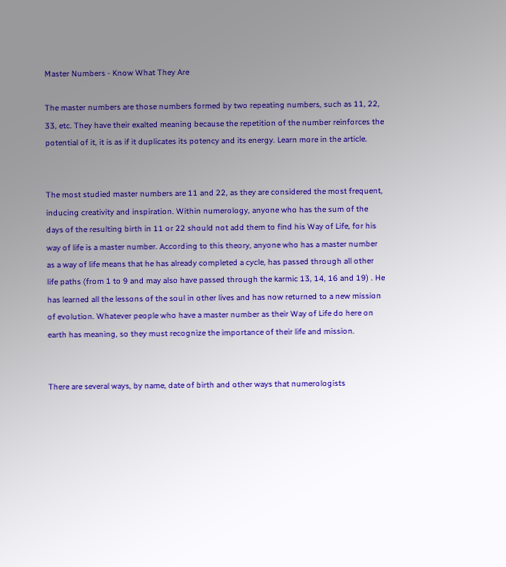Master Numbers - Know What They Are

The master numbers are those numbers formed by two repeating numbers, such as 11, 22, 33, etc. They have their exalted meaning because the repetition of the number reinforces the potential of it, it is as if it duplicates its potency and its energy. Learn more in the article.


The most studied master numbers are 11 and 22, as they are considered the most frequent, inducing creativity and inspiration. Within numerology, anyone who has the sum of the days of the resulting birth in 11 or 22 should not add them to find his Way of Life, for his way of life is a master number. According to this theory, anyone who has a master number as a way of life means that he has already completed a cycle, has passed through all other life paths (from 1 to 9 and may also have passed through the karmic 13, 14, 16 and 19) . He has learned all the lessons of the soul in other lives and has now returned to a new mission of evolution. Whatever people who have a master number as their Way of Life do here on earth has meaning, so they must recognize the importance of their life and mission.


There are several ways, by name, date of birth and other ways that numerologists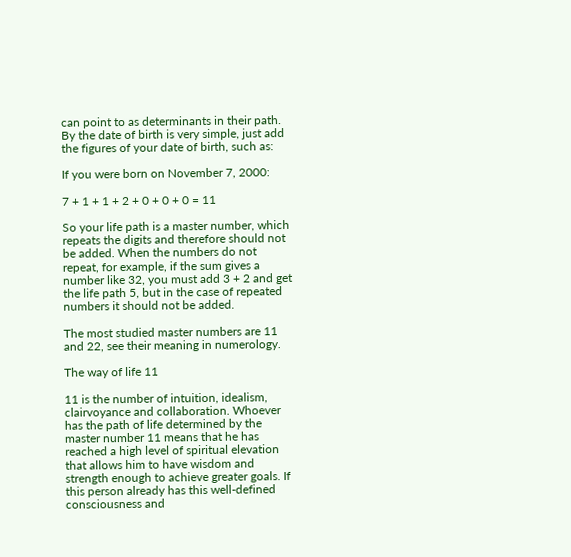can point to as determinants in their path. By the date of birth is very simple, just add the figures of your date of birth, such as:

If you were born on November 7, 2000:

7 + 1 + 1 + 2 + 0 + 0 + 0 = 11

So your life path is a master number, which repeats the digits and therefore should not be added. When the numbers do not repeat, for example, if the sum gives a number like 32, you must add 3 + 2 and get the life path 5, but in the case of repeated numbers it should not be added.

The most studied master numbers are 11 and 22, see their meaning in numerology.

The way of life 11

11 is the number of intuition, idealism, clairvoyance and collaboration. Whoever has the path of life determined by the master number 11 means that he has reached a high level of spiritual elevation that allows him to have wisdom and strength enough to achieve greater goals. If this person already has this well-defined consciousness and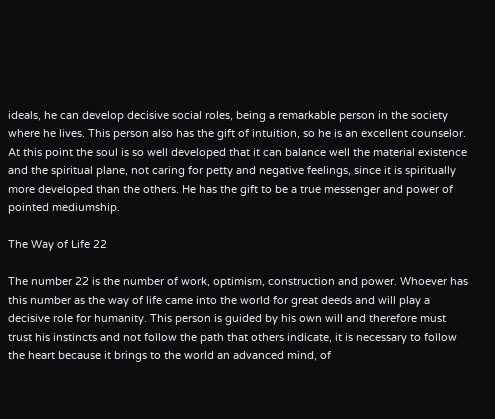ideals, he can develop decisive social roles, being a remarkable person in the society where he lives. This person also has the gift of intuition, so he is an excellent counselor. At this point the soul is so well developed that it can balance well the material existence and the spiritual plane, not caring for petty and negative feelings, since it is spiritually more developed than the others. He has the gift to be a true messenger and power of pointed mediumship.

The Way of Life 22

The number 22 is the number of work, optimism, construction and power. Whoever has this number as the way of life came into the world for great deeds and will play a decisive role for humanity. This person is guided by his own will and therefore must trust his instincts and not follow the path that others indicate, it is necessary to follow the heart because it brings to the world an advanced mind, of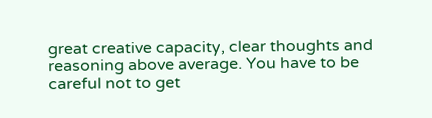great creative capacity, clear thoughts and reasoning above average. You have to be careful not to get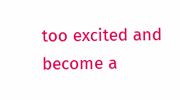too excited and become a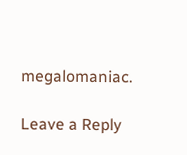megalomaniac.

Leave a Reply